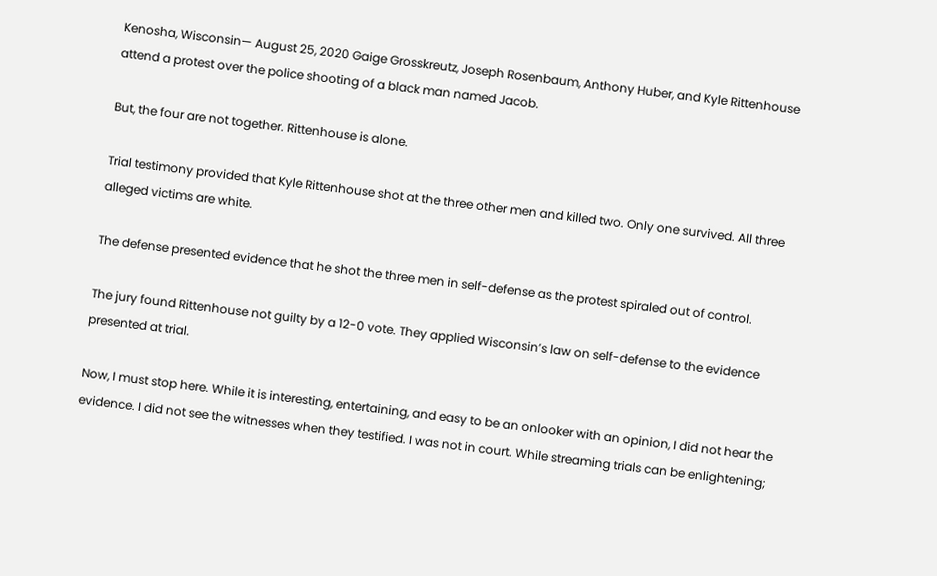Kenosha, Wisconsin— August 25, 2020 Gaige Grosskreutz, Joseph Rosenbaum, Anthony Huber, and Kyle Rittenhouse attend a protest over the police shooting of a black man named Jacob.

But, the four are not together. Rittenhouse is alone.

Trial testimony provided that Kyle Rittenhouse shot at the three other men and killed two. Only one survived. All three alleged victims are white.

The defense presented evidence that he shot the three men in self-defense as the protest spiraled out of control.

The jury found Rittenhouse not guilty by a 12-0 vote. They applied Wisconsin’s law on self-defense to the evidence presented at trial.

Now, I must stop here. While it is interesting, entertaining, and easy to be an onlooker with an opinion, I did not hear the evidence. I did not see the witnesses when they testified. I was not in court. While streaming trials can be enlightening;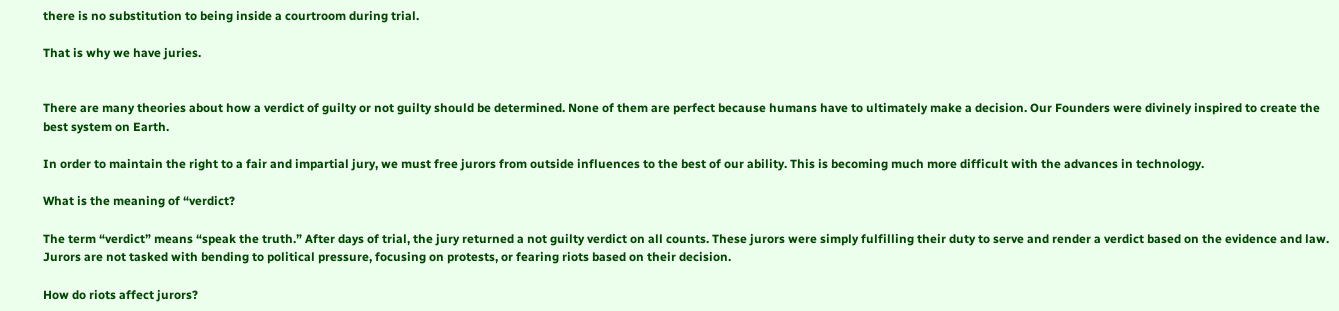there is no substitution to being inside a courtroom during trial.

That is why we have juries.


There are many theories about how a verdict of guilty or not guilty should be determined. None of them are perfect because humans have to ultimately make a decision. Our Founders were divinely inspired to create the best system on Earth.

In order to maintain the right to a fair and impartial jury, we must free jurors from outside influences to the best of our ability. This is becoming much more difficult with the advances in technology.

What is the meaning of “verdict?

The term “verdict” means “speak the truth.” After days of trial, the jury returned a not guilty verdict on all counts. These jurors were simply fulfilling their duty to serve and render a verdict based on the evidence and law. Jurors are not tasked with bending to political pressure, focusing on protests, or fearing riots based on their decision.

How do riots affect jurors?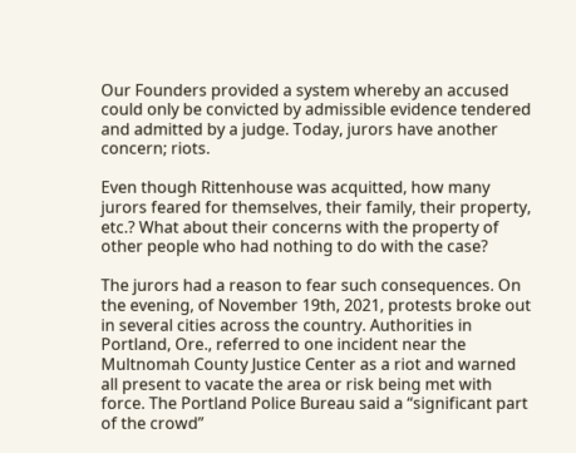Our Founders provided a system whereby an accused could only be convicted by admissible evidence tendered and admitted by a judge. Today, jurors have another concern; riots.

Even though Rittenhouse was acquitted, how many jurors feared for themselves, their family, their property, etc.? What about their concerns with the property of other people who had nothing to do with the case?

The jurors had a reason to fear such consequences. On the evening, of November 19th, 2021, protests broke out in several cities across the country. Authorities in Portland, Ore., referred to one incident near the Multnomah County Justice Center as a riot and warned all present to vacate the area or risk being met with force. The Portland Police Bureau said a “significant part of the crowd”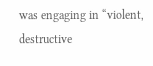was engaging in “violent, destructive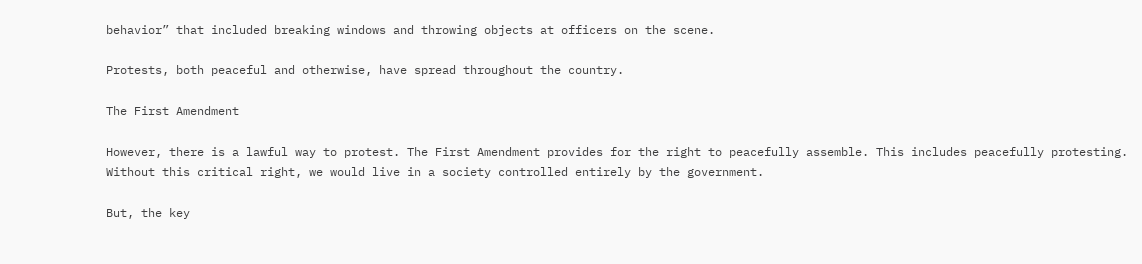behavior” that included breaking windows and throwing objects at officers on the scene.

Protests, both peaceful and otherwise, have spread throughout the country.

The First Amendment

However, there is a lawful way to protest. The First Amendment provides for the right to peacefully assemble. This includes peacefully protesting. Without this critical right, we would live in a society controlled entirely by the government.

But, the key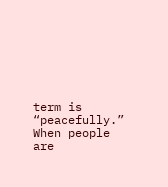term is “peacefully.” When people are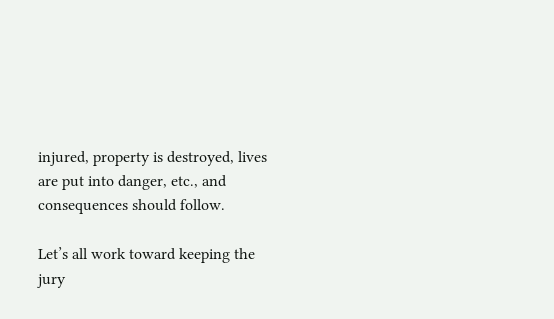injured, property is destroyed, lives are put into danger, etc., and consequences should follow.

Let’s all work toward keeping the jury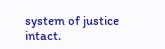system of justice intact.